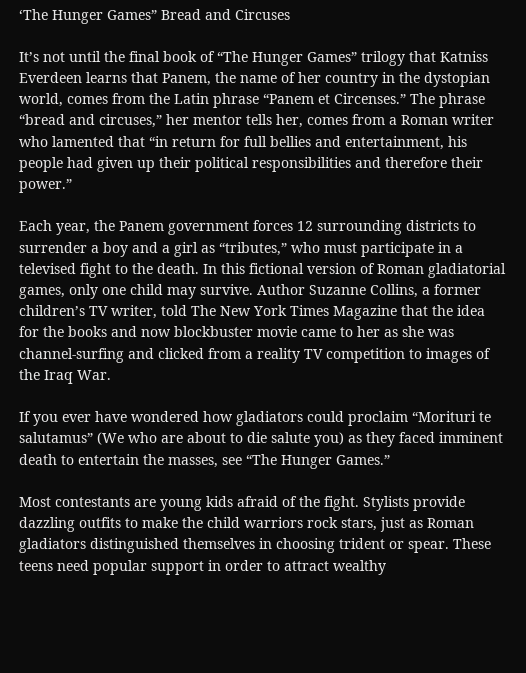‘The Hunger Games” Bread and Circuses

It’s not until the final book of “The Hunger Games” trilogy that Katniss Everdeen learns that Panem, the name of her country in the dystopian world, comes from the Latin phrase “Panem et Circenses.” The phrase “bread and circuses,” her mentor tells her, comes from a Roman writer who lamented that “in return for full bellies and entertainment, his people had given up their political responsibilities and therefore their power.”

Each year, the Panem government forces 12 surrounding districts to surrender a boy and a girl as “tributes,” who must participate in a televised fight to the death. In this fictional version of Roman gladiatorial games, only one child may survive. Author Suzanne Collins, a former children’s TV writer, told The New York Times Magazine that the idea for the books and now blockbuster movie came to her as she was channel-surfing and clicked from a reality TV competition to images of the Iraq War.

If you ever have wondered how gladiators could proclaim “Morituri te salutamus” (We who are about to die salute you) as they faced imminent death to entertain the masses, see “The Hunger Games.”

Most contestants are young kids afraid of the fight. Stylists provide dazzling outfits to make the child warriors rock stars, just as Roman gladiators distinguished themselves in choosing trident or spear. These teens need popular support in order to attract wealthy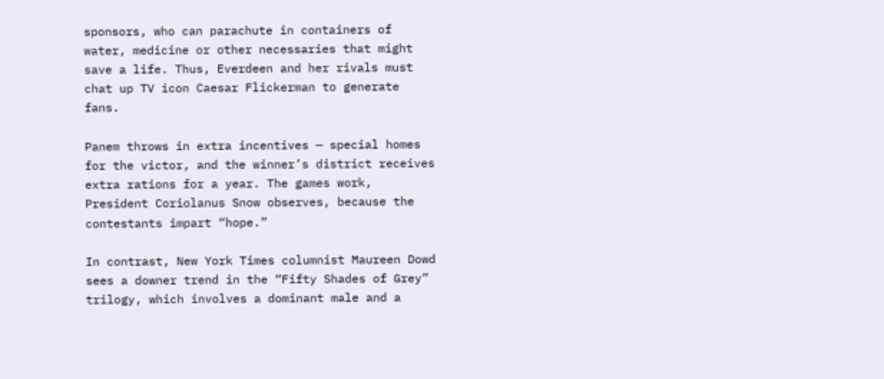sponsors, who can parachute in containers of water, medicine or other necessaries that might save a life. Thus, Everdeen and her rivals must chat up TV icon Caesar Flickerman to generate fans.

Panem throws in extra incentives — special homes for the victor, and the winner’s district receives extra rations for a year. The games work, President Coriolanus Snow observes, because the contestants impart “hope.”

In contrast, New York Times columnist Maureen Dowd sees a downer trend in the “Fifty Shades of Grey” trilogy, which involves a dominant male and a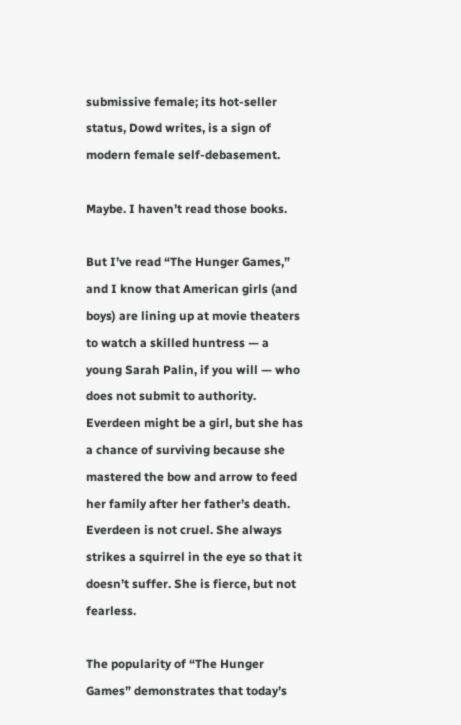submissive female; its hot-seller status, Dowd writes, is a sign of modern female self-debasement.

Maybe. I haven’t read those books.

But I’ve read “The Hunger Games,” and I know that American girls (and boys) are lining up at movie theaters to watch a skilled huntress — a young Sarah Palin, if you will — who does not submit to authority. Everdeen might be a girl, but she has a chance of surviving because she mastered the bow and arrow to feed her family after her father’s death. Everdeen is not cruel. She always strikes a squirrel in the eye so that it doesn’t suffer. She is fierce, but not fearless.

The popularity of “The Hunger Games” demonstrates that today’s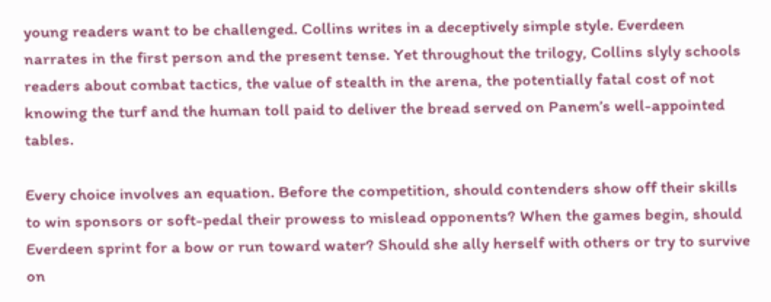young readers want to be challenged. Collins writes in a deceptively simple style. Everdeen narrates in the first person and the present tense. Yet throughout the trilogy, Collins slyly schools readers about combat tactics, the value of stealth in the arena, the potentially fatal cost of not knowing the turf and the human toll paid to deliver the bread served on Panem’s well-appointed tables.

Every choice involves an equation. Before the competition, should contenders show off their skills to win sponsors or soft-pedal their prowess to mislead opponents? When the games begin, should Everdeen sprint for a bow or run toward water? Should she ally herself with others or try to survive on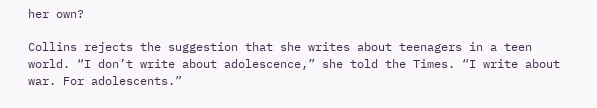her own?

Collins rejects the suggestion that she writes about teenagers in a teen world. “I don’t write about adolescence,” she told the Times. “I write about war. For adolescents.”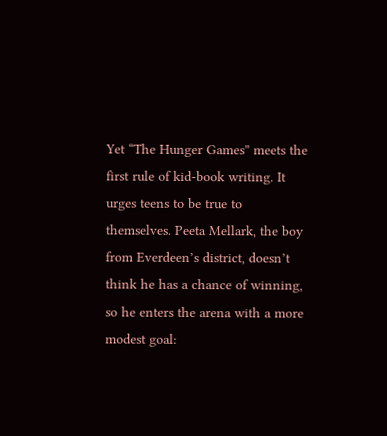Yet “The Hunger Games” meets the first rule of kid-book writing. It urges teens to be true to themselves. Peeta Mellark, the boy from Everdeen’s district, doesn’t think he has a chance of winning, so he enters the arena with a more modest goal: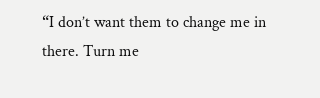“I don’t want them to change me in there. Turn me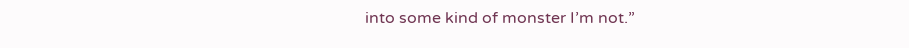into some kind of monster I’m not.”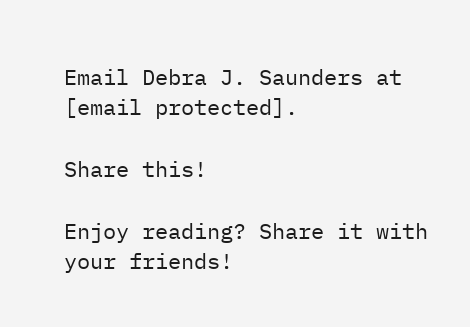Email Debra J. Saunders at [email protected].

Share this!

Enjoy reading? Share it with your friends!